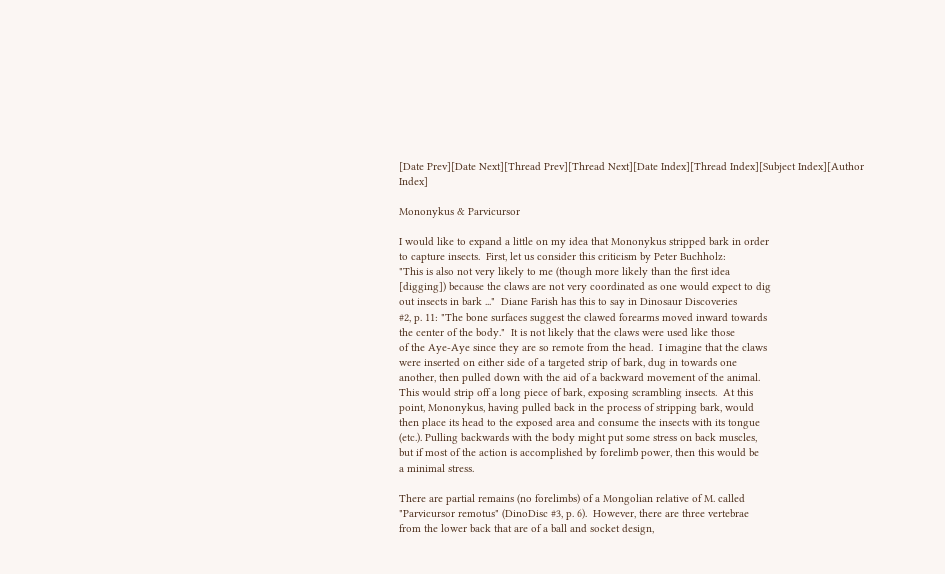[Date Prev][Date Next][Thread Prev][Thread Next][Date Index][Thread Index][Subject Index][Author Index]

Mononykus & Parvicursor

I would like to expand a little on my idea that Mononykus stripped bark in order
to capture insects.  First, let us consider this criticism by Peter Buchholz:
"This is also not very likely to me (though more likely than the first idea
[digging]) because the claws are not very coordinated as one would expect to dig
out insects in bark ..."  Diane Farish has this to say in Dinosaur Discoveries
#2, p. 11: "The bone surfaces suggest the clawed forearms moved inward towards
the center of the body."  It is not likely that the claws were used like those
of the Aye-Aye since they are so remote from the head.  I imagine that the claws
were inserted on either side of a targeted strip of bark, dug in towards one
another, then pulled down with the aid of a backward movement of the animal.
This would strip off a long piece of bark, exposing scrambling insects.  At this
point, Mononykus, having pulled back in the process of stripping bark, would
then place its head to the exposed area and consume the insects with its tongue
(etc.). Pulling backwards with the body might put some stress on back muscles,
but if most of the action is accomplished by forelimb power, then this would be
a minimal stress.

There are partial remains (no forelimbs) of a Mongolian relative of M. called
"Parvicursor remotus" (DinoDisc #3, p. 6).  However, there are three vertebrae
from the lower back that are of a ball and socket design,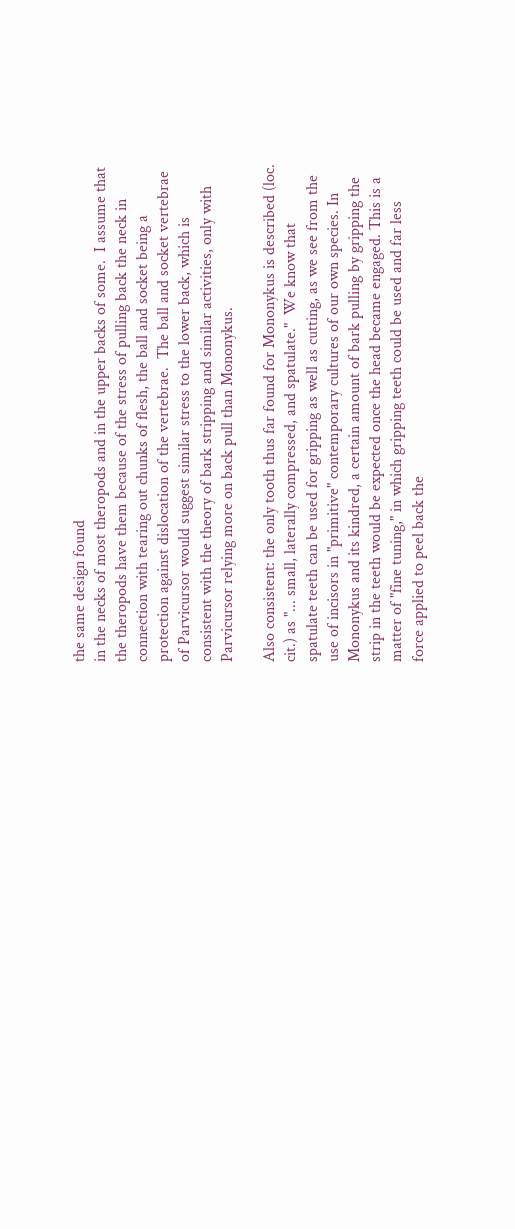the same design found
in the necks of most theropods and in the upper backs of some.  I assume that
the theropods have them because of the stress of pulling back the neck in
connection with tearing out chunks of flesh, the ball and socket being a
protection against dislocation of the vertebrae.  The ball and socket vertebrae
of Parvicursor would suggest similar stress to the lower back, which is
consistent with the theory of bark stripping and similar activities, only with
Parvicursor relying more on back pull than Mononykus.

Also consistent: the only tooth thus far found for Mononykus is described (loc.
cit.) as "... small, laterally compressed, and spatulate."  We know that
spatulate teeth can be used for gripping as well as cutting, as we see from the
use of incisors in "primitive" contemporary cultures of our own species. In
Mononykus and its kindred, a certain amount of bark pulling by gripping the
strip in the teeth would be expected once the head became engaged. This is a
matter of "fine tuning," in which gripping teeth could be used and far less
force applied to peel back the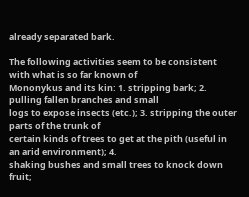already separated bark.

The following activities seem to be consistent with what is so far known of
Mononykus and its kin: 1. stripping bark; 2. pulling fallen branches and small
logs to expose insects (etc.); 3. stripping the outer parts of the trunk of
certain kinds of trees to get at the pith (useful in an arid environment); 4.
shaking bushes and small trees to knock down fruit;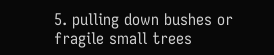5. pulling down bushes or
fragile small trees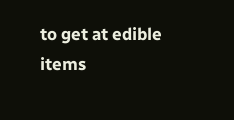to get at edible items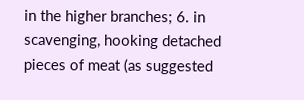in the higher branches; 6. in
scavenging, hooking detached pieces of meat (as suggested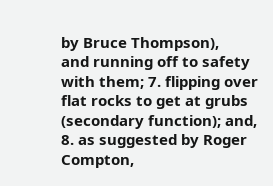by Bruce Thompson),
and running off to safety with them; 7. flipping over flat rocks to get at grubs
(secondary function); and, 8. as suggested by Roger Compton,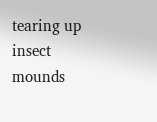tearing up insect
mounds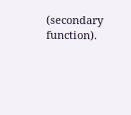(secondary function).